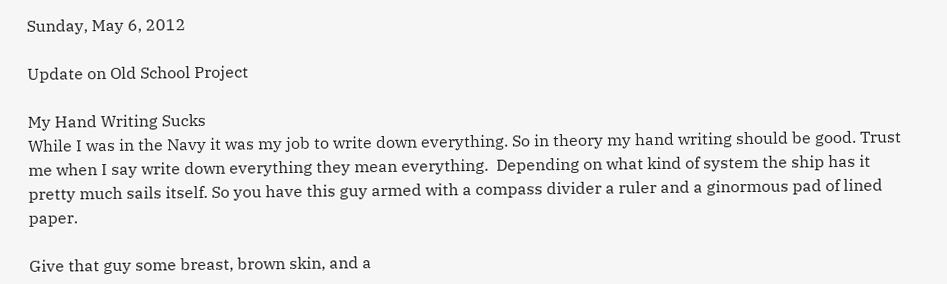Sunday, May 6, 2012

Update on Old School Project

My Hand Writing Sucks
While I was in the Navy it was my job to write down everything. So in theory my hand writing should be good. Trust me when I say write down everything they mean everything.  Depending on what kind of system the ship has it pretty much sails itself. So you have this guy armed with a compass divider a ruler and a ginormous pad of lined paper.

Give that guy some breast, brown skin, and a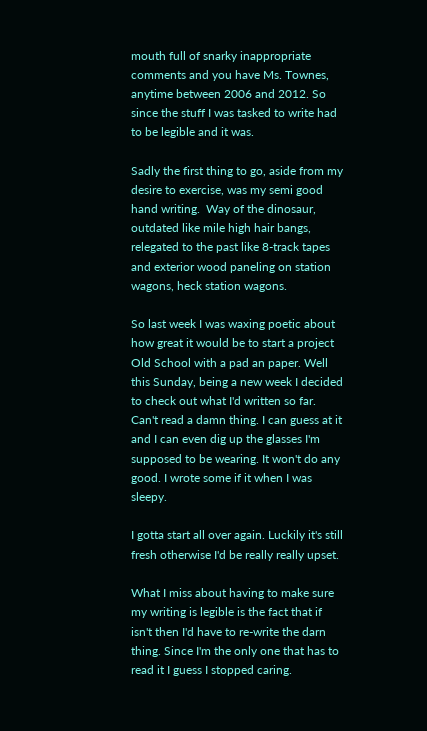mouth full of snarky inappropriate comments and you have Ms. Townes, anytime between 2006 and 2012. So since the stuff I was tasked to write had to be legible and it was.

Sadly the first thing to go, aside from my desire to exercise, was my semi good hand writing.  Way of the dinosaur, outdated like mile high hair bangs, relegated to the past like 8-track tapes and exterior wood paneling on station wagons, heck station wagons.

So last week I was waxing poetic about how great it would be to start a project Old School with a pad an paper. Well this Sunday, being a new week I decided to check out what I'd written so far. Can't read a damn thing. I can guess at it and I can even dig up the glasses I'm supposed to be wearing. It won't do any good. I wrote some if it when I was sleepy.

I gotta start all over again. Luckily it's still fresh otherwise I'd be really really upset.

What I miss about having to make sure my writing is legible is the fact that if isn't then I'd have to re-write the darn thing. Since I'm the only one that has to read it I guess I stopped caring.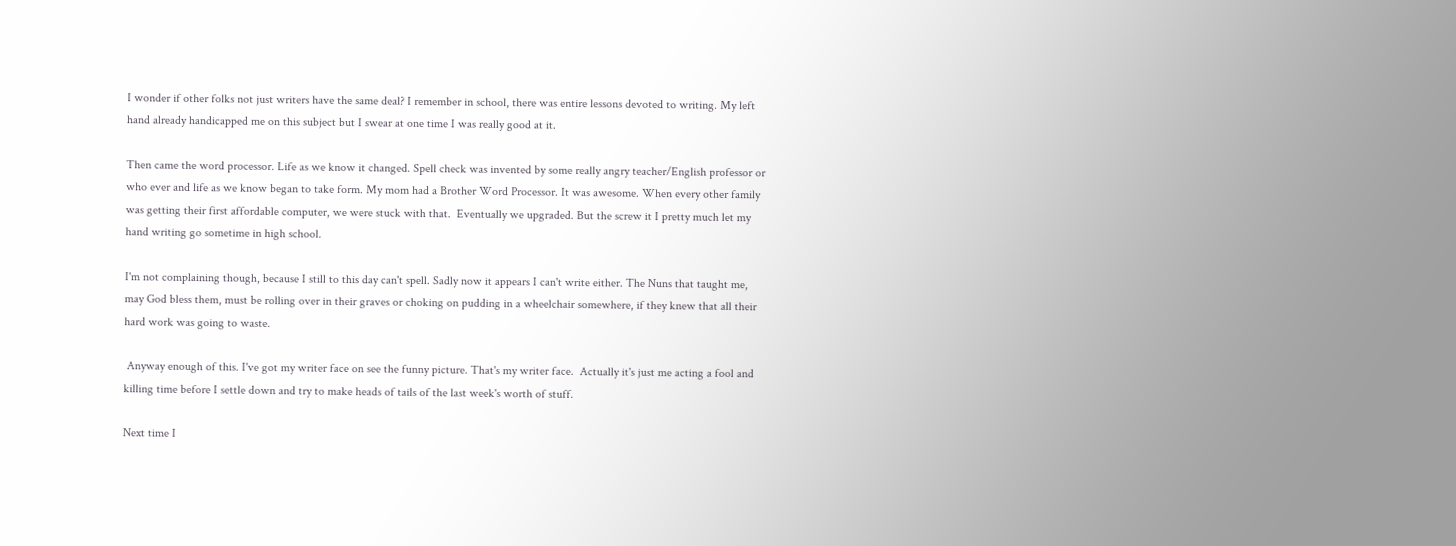I wonder if other folks not just writers have the same deal? I remember in school, there was entire lessons devoted to writing. My left hand already handicapped me on this subject but I swear at one time I was really good at it.

Then came the word processor. Life as we know it changed. Spell check was invented by some really angry teacher/English professor or who ever and life as we know began to take form. My mom had a Brother Word Processor. It was awesome. When every other family was getting their first affordable computer, we were stuck with that.  Eventually we upgraded. But the screw it I pretty much let my hand writing go sometime in high school.

I'm not complaining though, because I still to this day can't spell. Sadly now it appears I can't write either. The Nuns that taught me, may God bless them, must be rolling over in their graves or choking on pudding in a wheelchair somewhere, if they knew that all their hard work was going to waste.

 Anyway enough of this. I've got my writer face on see the funny picture. That's my writer face.  Actually it's just me acting a fool and killing time before I settle down and try to make heads of tails of the last week's worth of stuff.

Next time I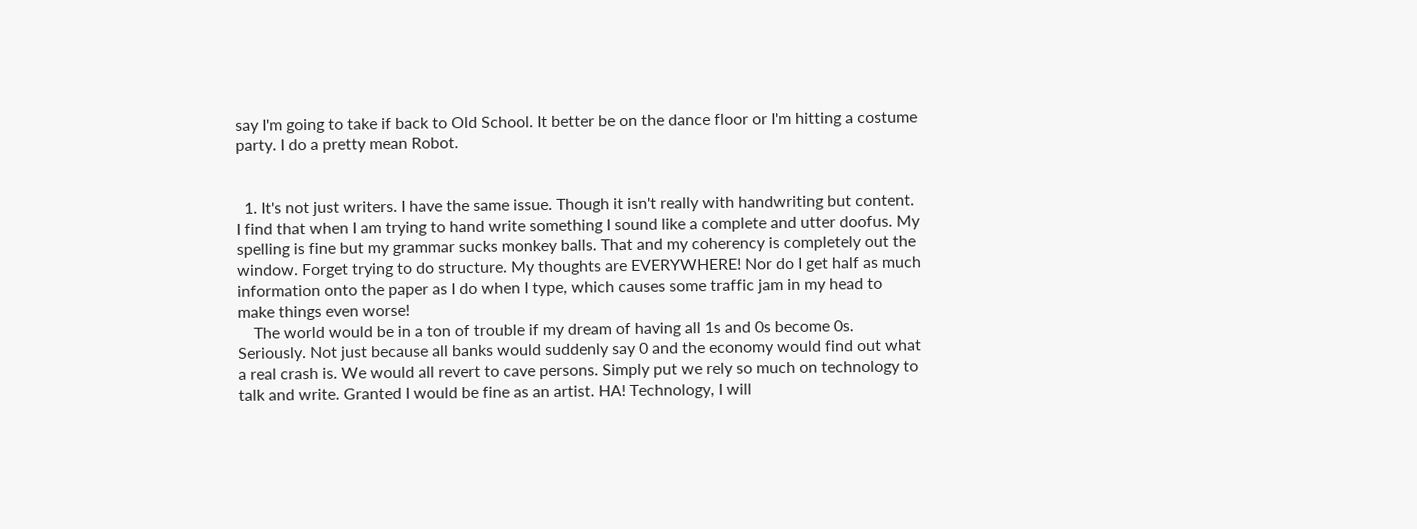say I'm going to take if back to Old School. It better be on the dance floor or I'm hitting a costume party. I do a pretty mean Robot.


  1. It's not just writers. I have the same issue. Though it isn't really with handwriting but content. I find that when I am trying to hand write something I sound like a complete and utter doofus. My spelling is fine but my grammar sucks monkey balls. That and my coherency is completely out the window. Forget trying to do structure. My thoughts are EVERYWHERE! Nor do I get half as much information onto the paper as I do when I type, which causes some traffic jam in my head to make things even worse!
    The world would be in a ton of trouble if my dream of having all 1s and 0s become 0s. Seriously. Not just because all banks would suddenly say 0 and the economy would find out what a real crash is. We would all revert to cave persons. Simply put we rely so much on technology to talk and write. Granted I would be fine as an artist. HA! Technology, I will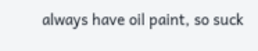always have oil paint, so suck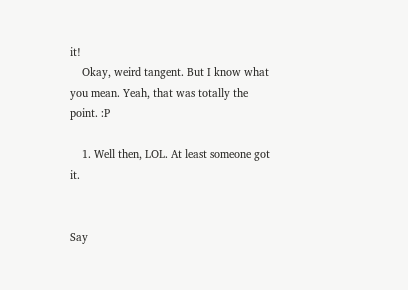it!
    Okay, weird tangent. But I know what you mean. Yeah, that was totally the point. :P

    1. Well then, LOL. At least someone got it.


Say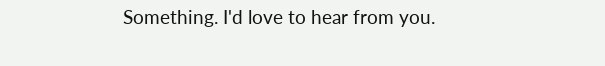Something. I'd love to hear from you.